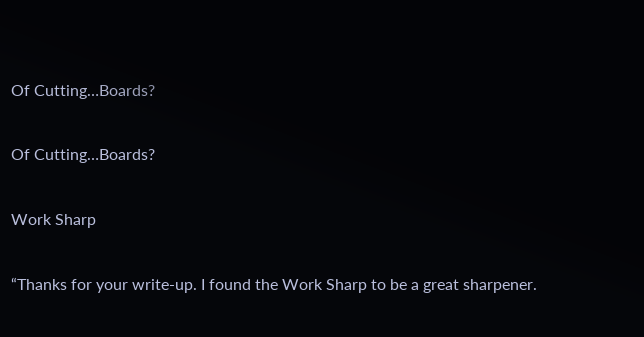Of Cutting…Boards?

Of Cutting…Boards?

Work Sharp

“Thanks for your write-up. I found the Work Sharp to be a great sharpener.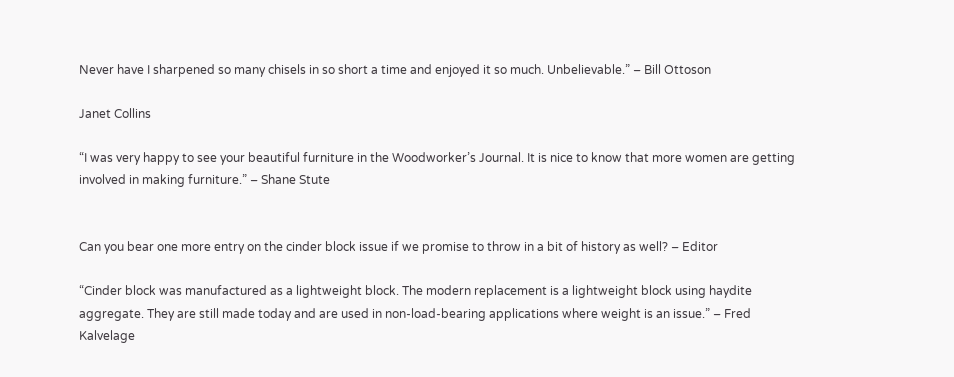Never have I sharpened so many chisels in so short a time and enjoyed it so much. Unbelievable.” – Bill Ottoson

Janet Collins

“I was very happy to see your beautiful furniture in the Woodworker’s Journal. It is nice to know that more women are getting involved in making furniture.” – Shane Stute


Can you bear one more entry on the cinder block issue if we promise to throw in a bit of history as well? – Editor

“Cinder block was manufactured as a lightweight block. The modern replacement is a lightweight block using haydite aggregate. They are still made today and are used in non-load-bearing applications where weight is an issue.” – Fred Kalvelage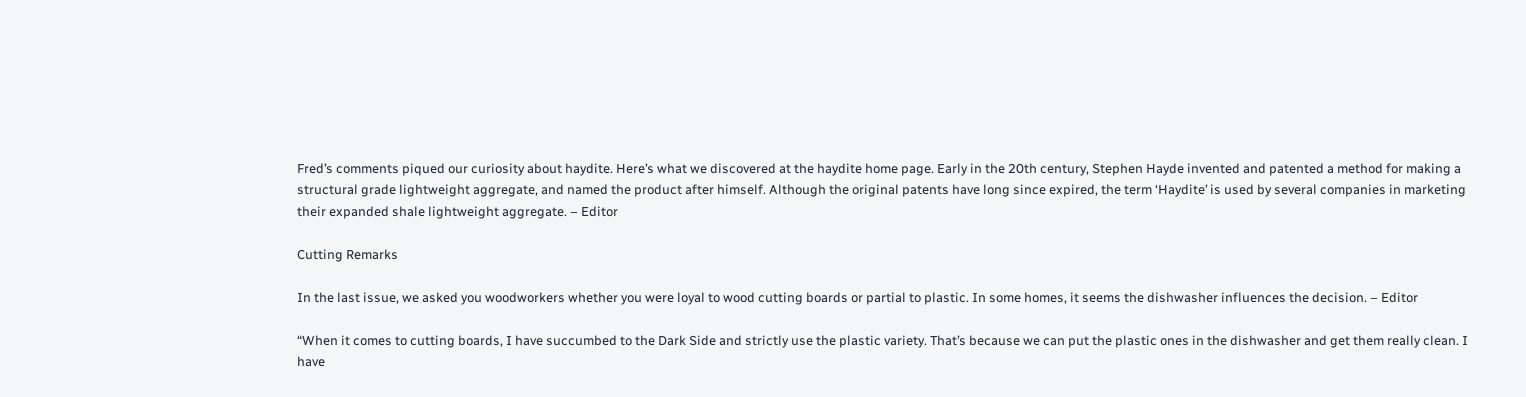Fred’s comments piqued our curiosity about haydite. Here’s what we discovered at the haydite home page. Early in the 20th century, Stephen Hayde invented and patented a method for making a structural grade lightweight aggregate, and named the product after himself. Although the original patents have long since expired, the term ‘Haydite’ is used by several companies in marketing their expanded shale lightweight aggregate. – Editor

Cutting Remarks

In the last issue, we asked you woodworkers whether you were loyal to wood cutting boards or partial to plastic. In some homes, it seems the dishwasher influences the decision. – Editor

“When it comes to cutting boards, I have succumbed to the Dark Side and strictly use the plastic variety. That’s because we can put the plastic ones in the dishwasher and get them really clean. I have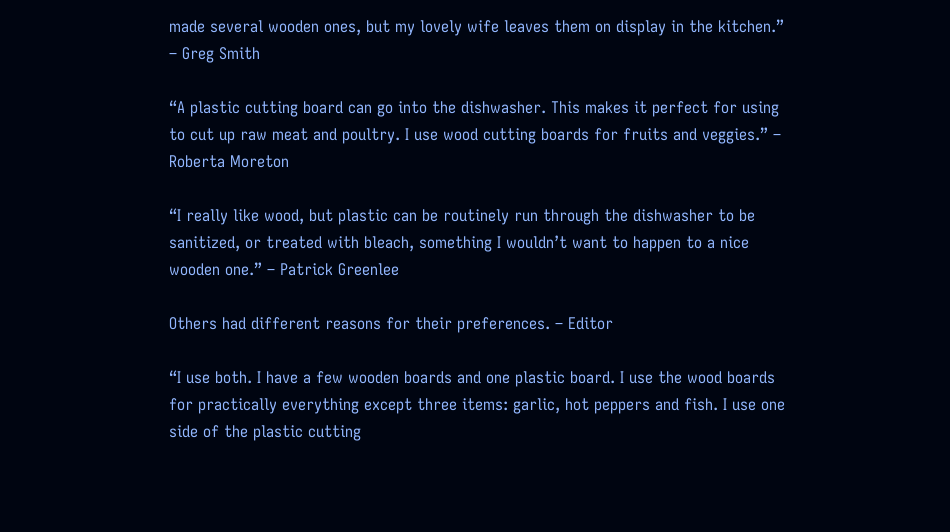made several wooden ones, but my lovely wife leaves them on display in the kitchen.” – Greg Smith

“A plastic cutting board can go into the dishwasher. This makes it perfect for using to cut up raw meat and poultry. I use wood cutting boards for fruits and veggies.” – Roberta Moreton

“I really like wood, but plastic can be routinely run through the dishwasher to be sanitized, or treated with bleach, something I wouldn’t want to happen to a nice wooden one.” – Patrick Greenlee

Others had different reasons for their preferences. – Editor

“I use both. I have a few wooden boards and one plastic board. I use the wood boards for practically everything except three items: garlic, hot peppers and fish. I use one side of the plastic cutting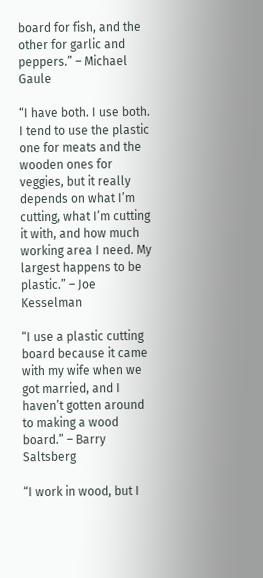board for fish, and the other for garlic and peppers.” – Michael Gaule

“I have both. I use both. I tend to use the plastic one for meats and the wooden ones for veggies, but it really depends on what I’m cutting, what I’m cutting it with, and how much working area I need. My largest happens to be plastic.” – Joe Kesselman

“I use a plastic cutting board because it came with my wife when we got married, and I haven’t gotten around to making a wood board.” – Barry Saltsberg

“I work in wood, but I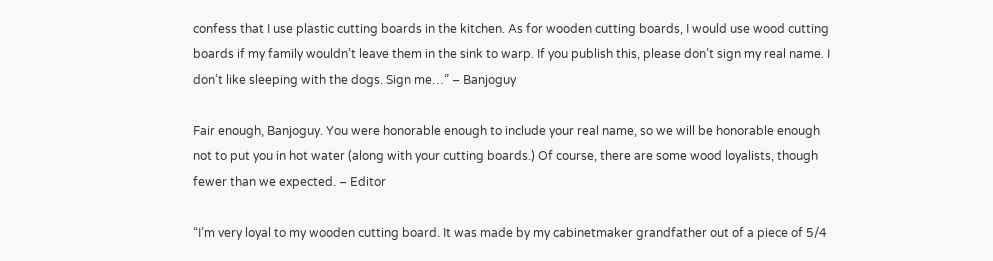confess that I use plastic cutting boards in the kitchen. As for wooden cutting boards, I would use wood cutting boards if my family wouldn’t leave them in the sink to warp. If you publish this, please don’t sign my real name. I don’t like sleeping with the dogs. Sign me…” – Banjoguy

Fair enough, Banjoguy. You were honorable enough to include your real name, so we will be honorable enough not to put you in hot water (along with your cutting boards.) Of course, there are some wood loyalists, though fewer than we expected. – Editor

“I’m very loyal to my wooden cutting board. It was made by my cabinetmaker grandfather out of a piece of 5/4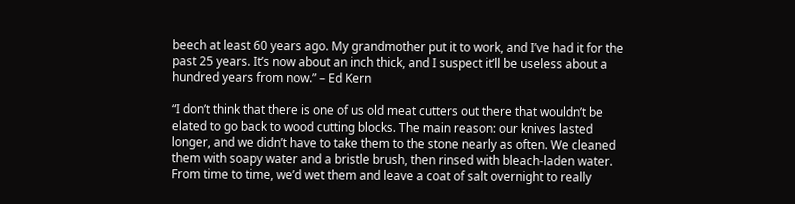beech at least 60 years ago. My grandmother put it to work, and I’ve had it for the past 25 years. It’s now about an inch thick, and I suspect it’ll be useless about a hundred years from now.” – Ed Kern

“I don’t think that there is one of us old meat cutters out there that wouldn’t be elated to go back to wood cutting blocks. The main reason: our knives lasted longer, and we didn’t have to take them to the stone nearly as often. We cleaned them with soapy water and a bristle brush, then rinsed with bleach-laden water. From time to time, we’d wet them and leave a coat of salt overnight to really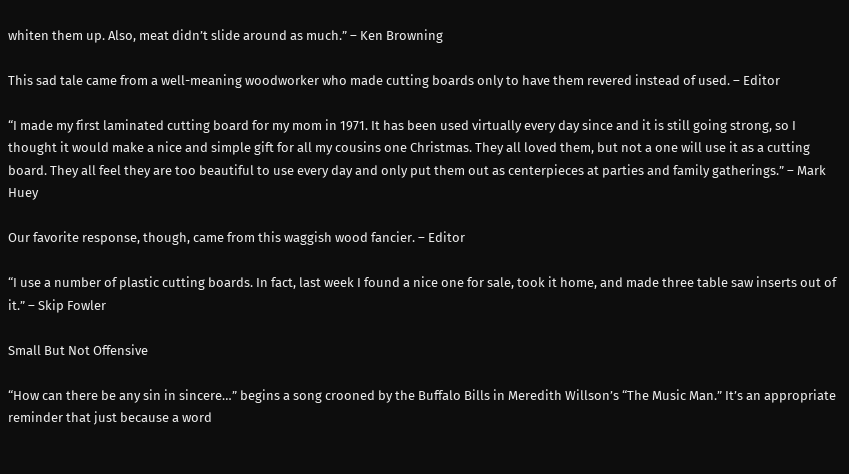whiten them up. Also, meat didn’t slide around as much.” – Ken Browning

This sad tale came from a well-meaning woodworker who made cutting boards only to have them revered instead of used. – Editor

“I made my first laminated cutting board for my mom in 1971. It has been used virtually every day since and it is still going strong, so I thought it would make a nice and simple gift for all my cousins one Christmas. They all loved them, but not a one will use it as a cutting board. They all feel they are too beautiful to use every day and only put them out as centerpieces at parties and family gatherings.” – Mark Huey

Our favorite response, though, came from this waggish wood fancier. – Editor

“I use a number of plastic cutting boards. In fact, last week I found a nice one for sale, took it home, and made three table saw inserts out of it.” – Skip Fowler

Small But Not Offensive

“How can there be any sin in sincere…” begins a song crooned by the Buffalo Bills in Meredith Willson’s “The Music Man.” It’s an appropriate reminder that just because a word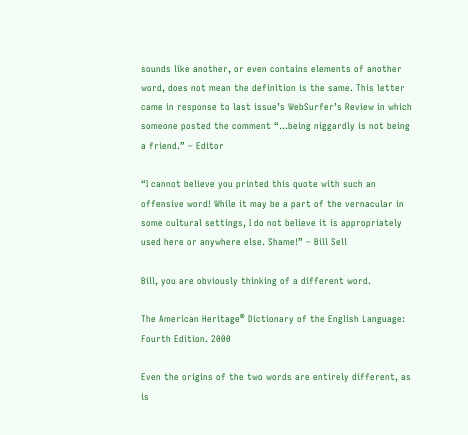sounds like another, or even contains elements of another word, does not mean the definition is the same. This letter came in response to last issue’s WebSurfer’s Review in which someone posted the comment “…being niggardly is not being a friend.” – Editor

“I cannot believe you printed this quote with such an offensive word! While it may be a part of the vernacular in some cultural settings, I do not believe it is appropriately used here or anywhere else. Shame!” – Bill Sell

Bill, you are obviously thinking of a different word.

The American Heritage® Dictionary of the English Language: Fourth Edition. 2000

Even the origins of the two words are entirely different, as is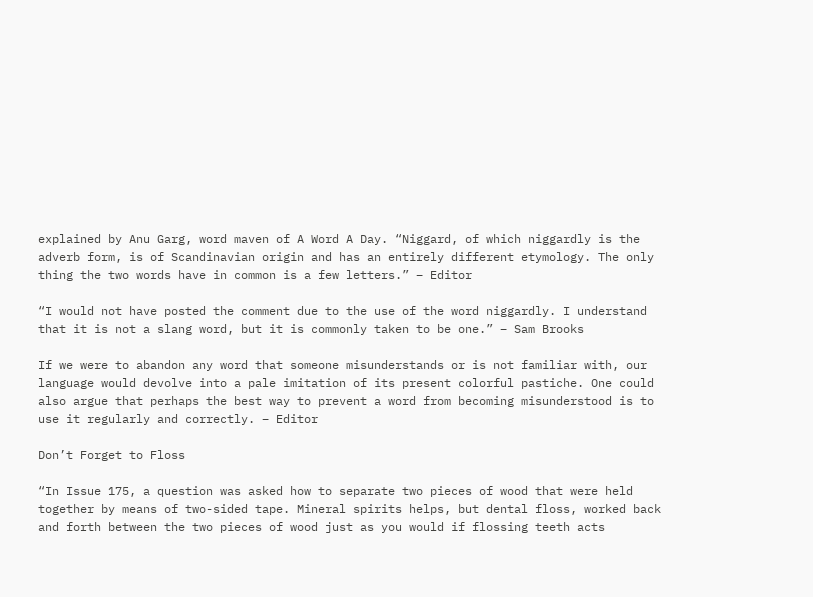explained by Anu Garg, word maven of A Word A Day. “Niggard, of which niggardly is the adverb form, is of Scandinavian origin and has an entirely different etymology. The only thing the two words have in common is a few letters.” – Editor

“I would not have posted the comment due to the use of the word niggardly. I understand that it is not a slang word, but it is commonly taken to be one.” – Sam Brooks

If we were to abandon any word that someone misunderstands or is not familiar with, our language would devolve into a pale imitation of its present colorful pastiche. One could also argue that perhaps the best way to prevent a word from becoming misunderstood is to use it regularly and correctly. – Editor

Don’t Forget to Floss

“In Issue 175, a question was asked how to separate two pieces of wood that were held together by means of two-sided tape. Mineral spirits helps, but dental floss, worked back and forth between the two pieces of wood just as you would if flossing teeth acts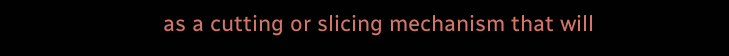as a cutting or slicing mechanism that will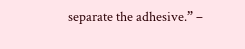separate the adhesive.” –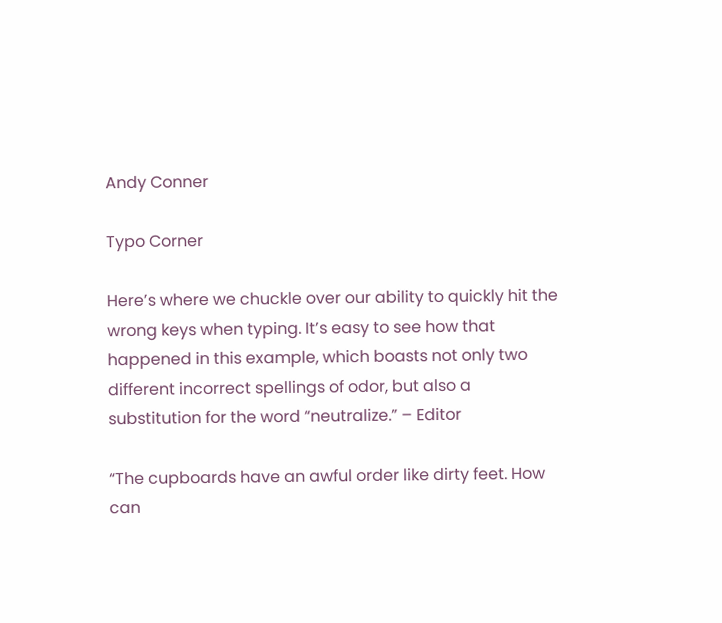Andy Conner

Typo Corner

Here’s where we chuckle over our ability to quickly hit the wrong keys when typing. It’s easy to see how that happened in this example, which boasts not only two different incorrect spellings of odor, but also a substitution for the word “neutralize.” – Editor

“The cupboards have an awful order like dirty feet. How can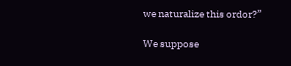we naturalize this ordor?”

We suppose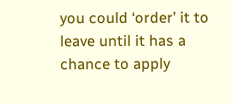you could ‘order’ it to leave until it has a chance to apply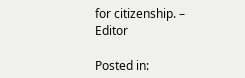for citizenship. – Editor

Posted in: